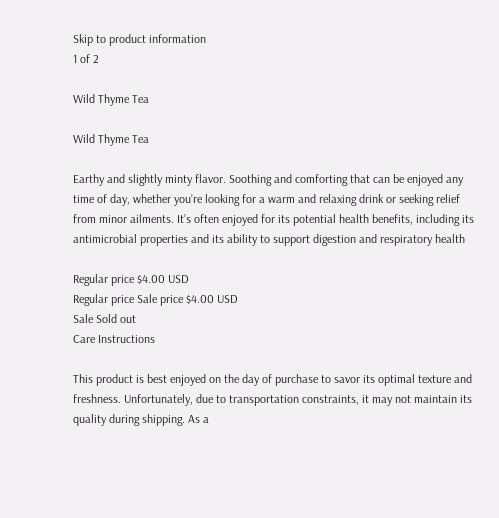Skip to product information
1 of 2

Wild Thyme Tea

Wild Thyme Tea

Earthy and slightly minty flavor. Soothing and comforting that can be enjoyed any time of day, whether you’re looking for a warm and relaxing drink or seeking relief from minor ailments. It’s often enjoyed for its potential health benefits, including its antimicrobial properties and its ability to support digestion and respiratory health

Regular price $4.00 USD
Regular price Sale price $4.00 USD
Sale Sold out
Care Instructions

This product is best enjoyed on the day of purchase to savor its optimal texture and freshness. Unfortunately, due to transportation constraints, it may not maintain its quality during shipping. As a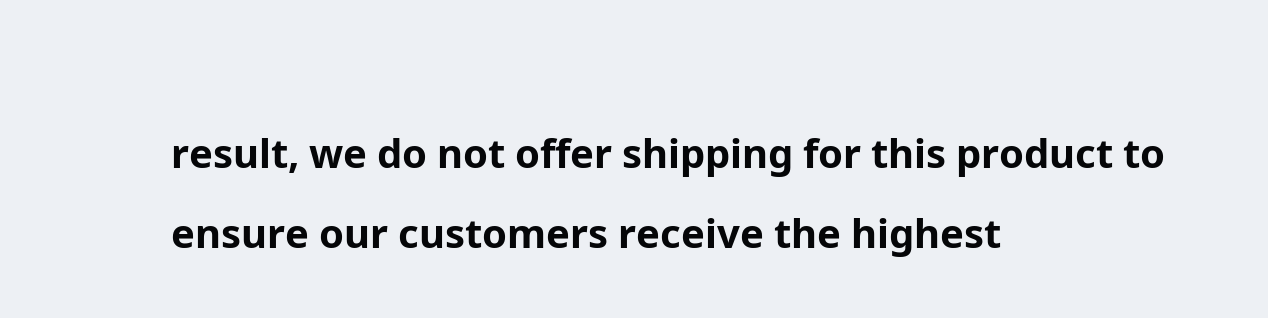result, we do not offer shipping for this product to ensure our customers receive the highest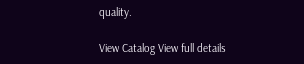quality.

View Catalog View full details